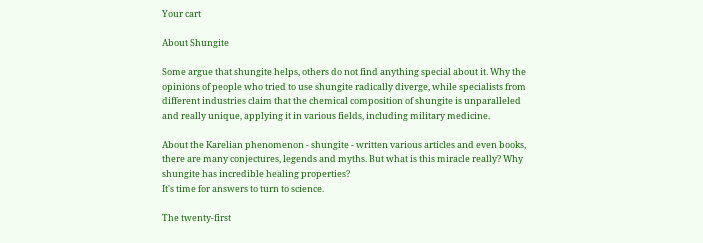Your cart

About Shungite

Some argue that shungite helps, others do not find anything special about it. Why the opinions of people who tried to use shungite radically diverge, while specialists from different industries claim that the chemical composition of shungite is unparalleled and really unique, applying it in various fields, including military medicine.

About the Karelian phenomenon - shungite - written various articles and even books, there are many conjectures, legends and myths. But what is this miracle really? Why shungite has incredible healing properties?
It's time for answers to turn to science.

The twenty-first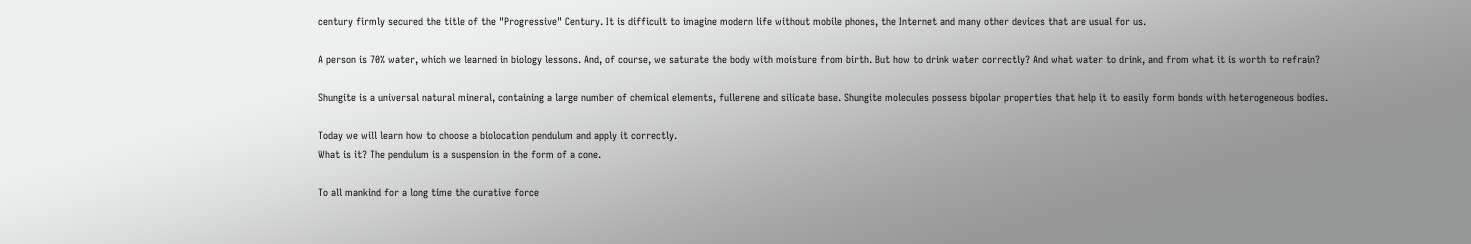century firmly secured the title of the "Progressive" Century. It is difficult to imagine modern life without mobile phones, the Internet and many other devices that are usual for us.

A person is 70% water, which we learned in biology lessons. And, of course, we saturate the body with moisture from birth. But how to drink water correctly? And what water to drink, and from what it is worth to refrain?

Shungite is a universal natural mineral, containing a large number of chemical elements, fullerene and silicate base. Shungite molecules possess bipolar properties that help it to easily form bonds with heterogeneous bodies.

Today we will learn how to choose a biolocation pendulum and apply it correctly.
What is it? The pendulum is a suspension in the form of a cone.

To all mankind for a long time the curative force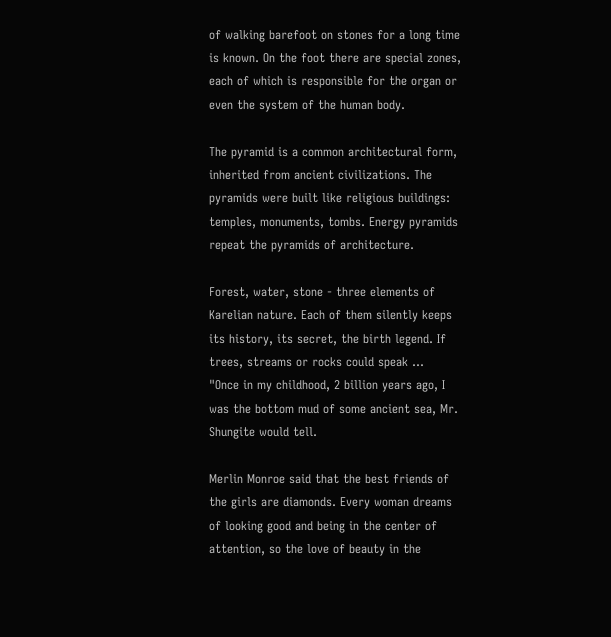of walking barefoot on stones for a long time is known. On the foot there are special zones, each of which is responsible for the organ or even the system of the human body.

The pyramid is a common architectural form, inherited from ancient civilizations. The pyramids were built like religious buildings: temples, monuments, tombs. Energy pyramids repeat the pyramids of architecture.

Forest, water, stone - three elements of Karelian nature. Each of them silently keeps its history, its secret, the birth legend. If trees, streams or rocks could speak ...
"Once in my childhood, 2 billion years ago, I was the bottom mud of some ancient sea, Mr. Shungite would tell.

Merlin Monroe said that the best friends of the girls are diamonds. Every woman dreams of looking good and being in the center of attention, so the love of beauty in the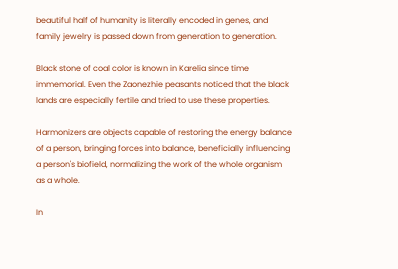beautiful half of humanity is literally encoded in genes, and family jewelry is passed down from generation to generation.

Black stone of coal color is known in Karelia since time immemorial. Even the Zaonezhie peasants noticed that the black lands are especially fertile and tried to use these properties.

Harmonizers are objects capable of restoring the energy balance of a person, bringing forces into balance, beneficially influencing a person's biofield, normalizing the work of the whole organism as a whole.

In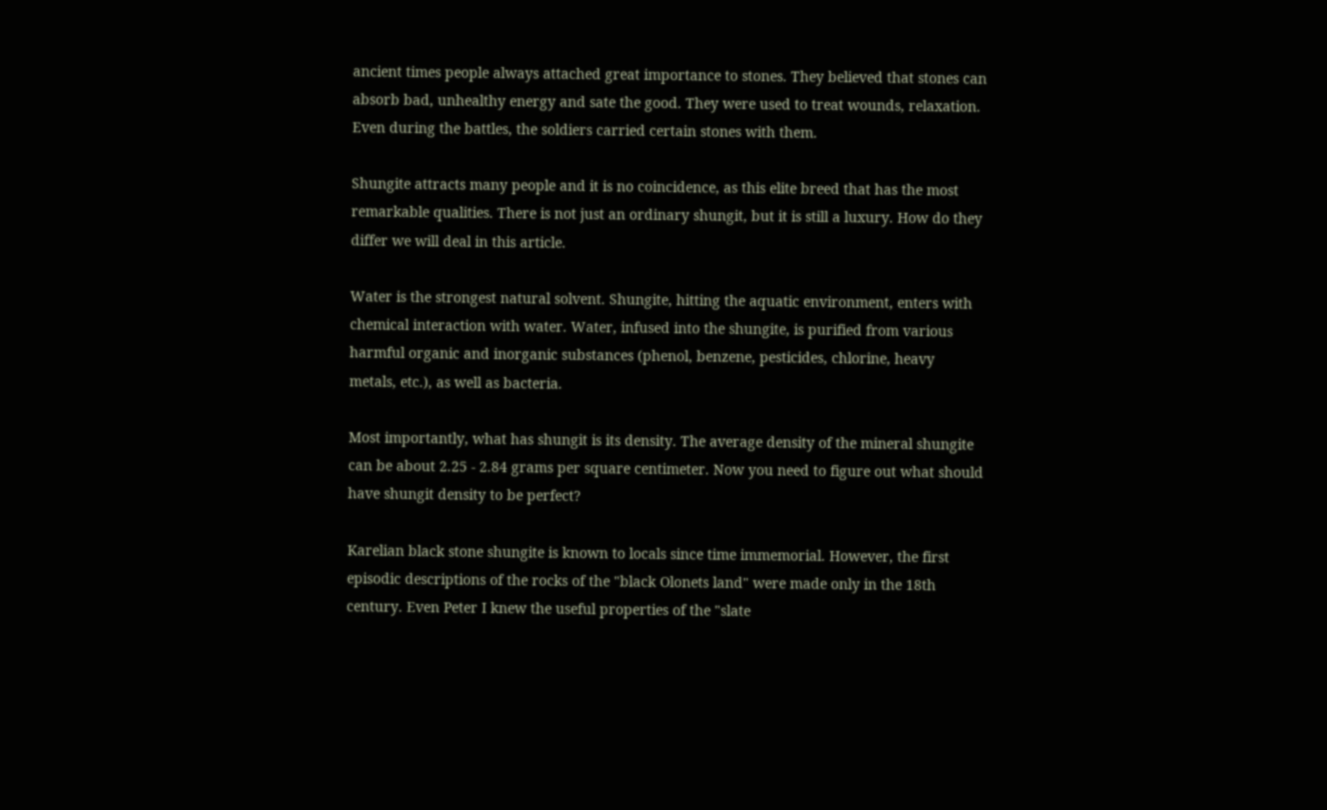ancient times people always attached great importance to stones. They believed that stones can absorb bad, unhealthy energy and sate the good. They were used to treat wounds, relaxation. Even during the battles, the soldiers carried certain stones with them.

Shungite attracts many people and it is no coincidence, as this elite breed that has the most remarkable qualities. There is not just an ordinary shungit, but it is still a luxury. How do they differ we will deal in this article.

Water is the strongest natural solvent. Shungite, hitting the aquatic environment, enters with chemical interaction with water. Water, infused into the shungite, is purified from various harmful organic and inorganic substances (phenol, benzene, pesticides, chlorine, heavy metals, etc.), as well as bacteria.

Most importantly, what has shungit is its density. The average density of the mineral shungite can be about 2.25 - 2.84 grams per square centimeter. Now you need to figure out what should have shungit density to be perfect?

Karelian black stone shungite is known to locals since time immemorial. However, the first episodic descriptions of the rocks of the "black Olonets land" were made only in the 18th century. Even Peter I knew the useful properties of the "slate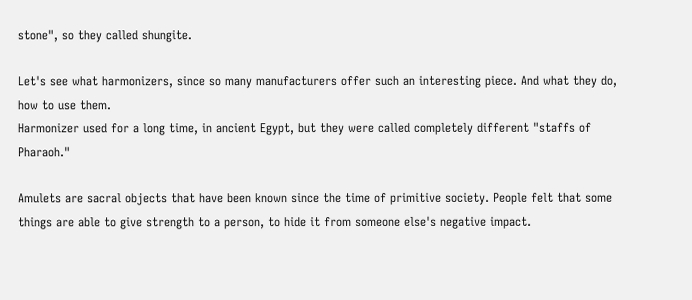stone", so they called shungite.

Let's see what harmonizers, since so many manufacturers offer such an interesting piece. And what they do, how to use them.
Harmonizer used for a long time, in ancient Egypt, but they were called completely different "staffs of Pharaoh."

Amulets are sacral objects that have been known since the time of primitive society. People felt that some things are able to give strength to a person, to hide it from someone else's negative impact.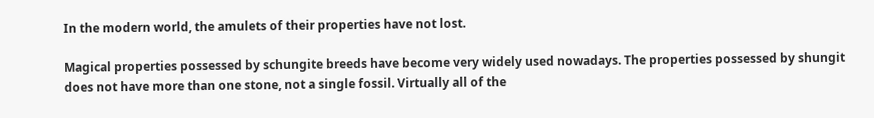In the modern world, the amulets of their properties have not lost.

Magical properties possessed by schungite breeds have become very widely used nowadays. The properties possessed by shungit does not have more than one stone, not a single fossil. Virtually all of the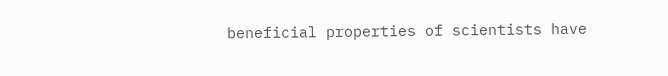beneficial properties of scientists have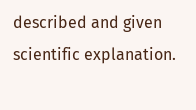described and given scientific explanation.